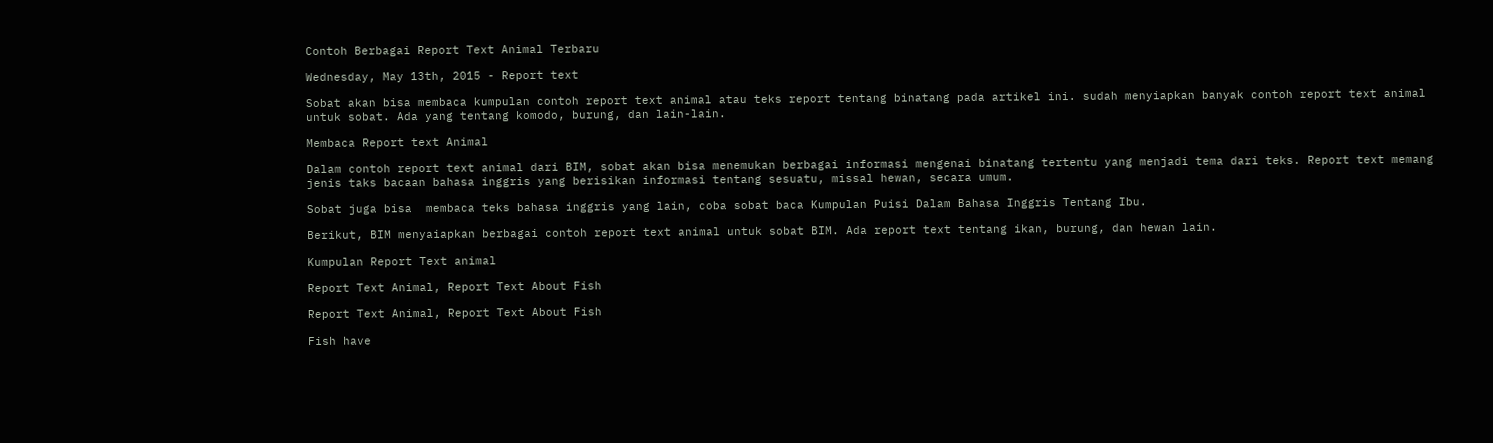Contoh Berbagai Report Text Animal Terbaru

Wednesday, May 13th, 2015 - Report text

Sobat akan bisa membaca kumpulan contoh report text animal atau teks report tentang binatang pada artikel ini. sudah menyiapkan banyak contoh report text animal untuk sobat. Ada yang tentang komodo, burung, dan lain-lain.

Membaca Report text Animal

Dalam contoh report text animal dari BIM, sobat akan bisa menemukan berbagai informasi mengenai binatang tertentu yang menjadi tema dari teks. Report text memang jenis taks bacaan bahasa inggris yang berisikan informasi tentang sesuatu, missal hewan, secara umum.

Sobat juga bisa  membaca teks bahasa inggris yang lain, coba sobat baca Kumpulan Puisi Dalam Bahasa Inggris Tentang Ibu.

Berikut, BIM menyaiapkan berbagai contoh report text animal untuk sobat BIM. Ada report text tentang ikan, burung, dan hewan lain.

Kumpulan Report Text animal

Report Text Animal, Report Text About Fish

Report Text Animal, Report Text About Fish

Fish have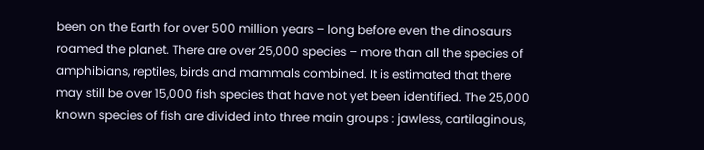been on the Earth for over 500 million years – long before even the dinosaurs roamed the planet. There are over 25,000 species – more than all the species of amphibians, reptiles, birds and mammals combined. It is estimated that there may still be over 15,000 fish species that have not yet been identified. The 25,000 known species of fish are divided into three main groups : jawless, cartilaginous,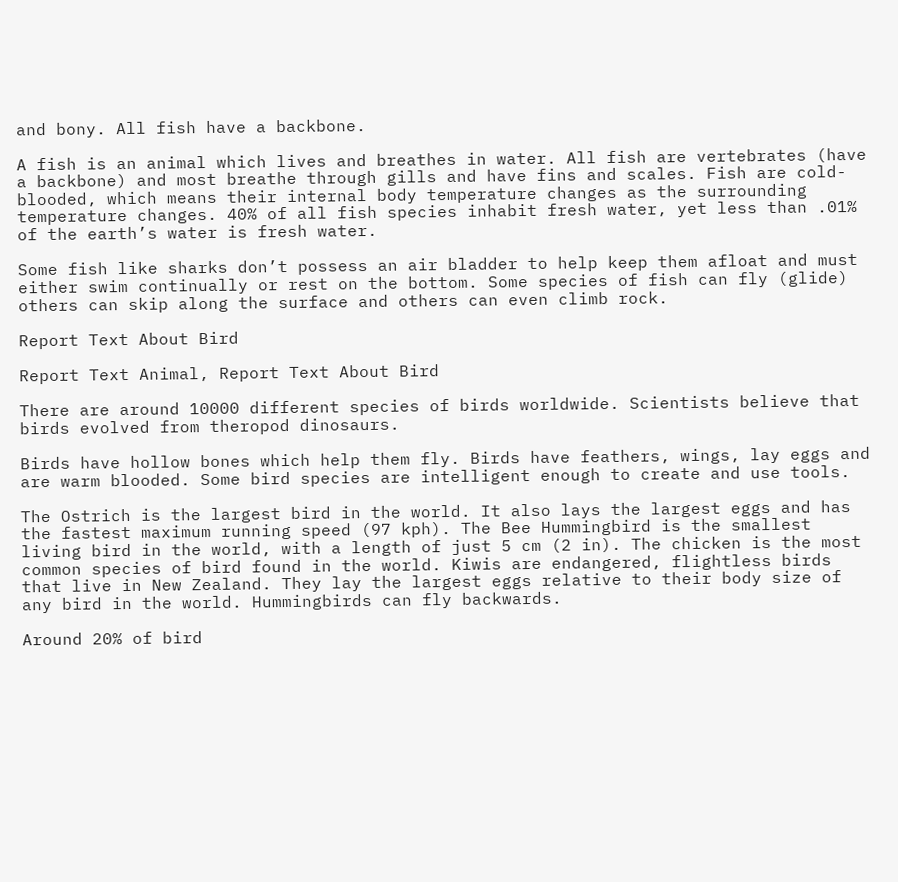and bony. All fish have a backbone.

A fish is an animal which lives and breathes in water. All fish are vertebrates (have a backbone) and most breathe through gills and have fins and scales. Fish are cold-blooded, which means their internal body temperature changes as the surrounding temperature changes. 40% of all fish species inhabit fresh water, yet less than .01% of the earth’s water is fresh water.

Some fish like sharks don’t possess an air bladder to help keep them afloat and must either swim continually or rest on the bottom. Some species of fish can fly (glide) others can skip along the surface and others can even climb rock.

Report Text About Bird

Report Text Animal, Report Text About Bird

There are around 10000 different species of birds worldwide. Scientists believe that birds evolved from theropod dinosaurs.

Birds have hollow bones which help them fly. Birds have feathers, wings, lay eggs and are warm blooded. Some bird species are intelligent enough to create and use tools.

The Ostrich is the largest bird in the world. It also lays the largest eggs and has the fastest maximum running speed (97 kph). The Bee Hummingbird is the smallest living bird in the world, with a length of just 5 cm (2 in). The chicken is the most common species of bird found in the world. Kiwis are endangered, flightless birds that live in New Zealand. They lay the largest eggs relative to their body size of any bird in the world. Hummingbirds can fly backwards.

Around 20% of bird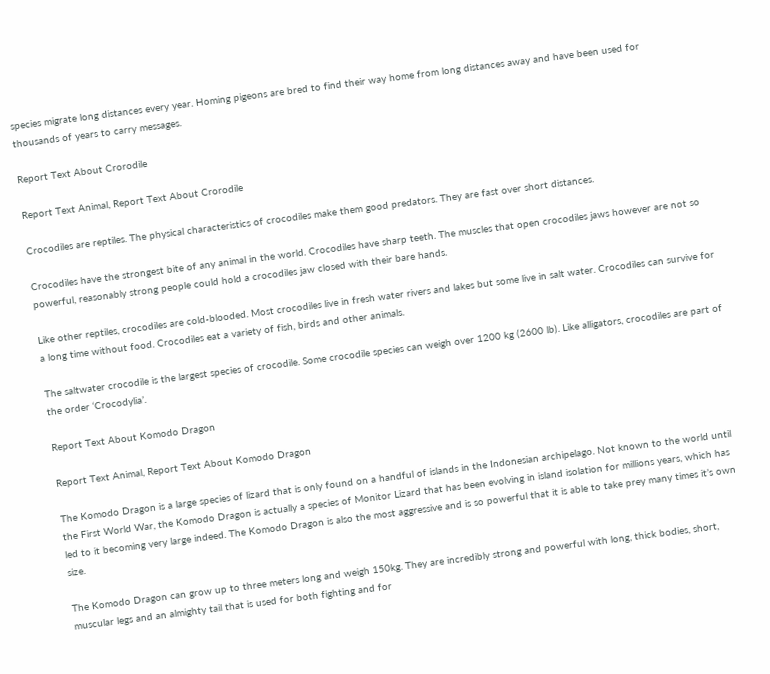species migrate long distances every year. Homing pigeons are bred to find their way home from long distances away and have been used for thousands of years to carry messages.

Report Text About Crorodile

Report Text Animal, Report Text About Crorodile

Crocodiles are reptiles. The physical characteristics of crocodiles make them good predators. They are fast over short distances.

Crocodiles have the strongest bite of any animal in the world. Crocodiles have sharp teeth. The muscles that open crocodiles jaws however are not so powerful, reasonably strong people could hold a crocodiles jaw closed with their bare hands.

Like other reptiles, crocodiles are cold-blooded. Most crocodiles live in fresh water rivers and lakes but some live in salt water. Crocodiles can survive for a long time without food. Crocodiles eat a variety of fish, birds and other animals.

The saltwater crocodile is the largest species of crocodile. Some crocodile species can weigh over 1200 kg (2600 lb). Like alligators, crocodiles are part of the order ‘Crocodylia’.

Report Text About Komodo Dragon

Report Text Animal, Report Text About Komodo Dragon

The Komodo Dragon is a large species of lizard that is only found on a handful of islands in the Indonesian archipelago. Not known to the world until the First World War, the Komodo Dragon is actually a species of Monitor Lizard that has been evolving in island isolation for millions years, which has led to it becoming very large indeed. The Komodo Dragon is also the most aggressive and is so powerful that it is able to take prey many times it’s own size.

The Komodo Dragon can grow up to three meters long and weigh 150kg. They are incredibly strong and powerful with long, thick bodies, short, muscular legs and an almighty tail that is used for both fighting and for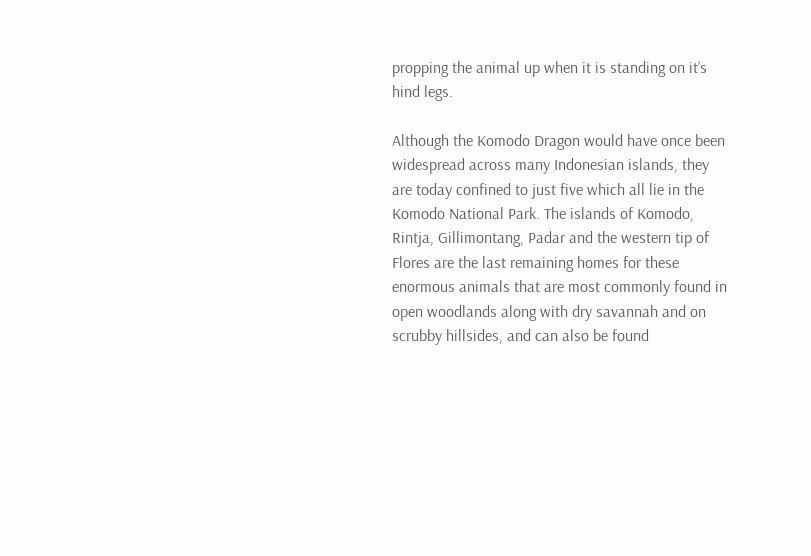propping the animal up when it is standing on it’s hind legs.

Although the Komodo Dragon would have once been widespread across many Indonesian islands, they are today confined to just five which all lie in the Komodo National Park. The islands of Komodo, Rintja, Gillimontang, Padar and the western tip of Flores are the last remaining homes for these enormous animals that are most commonly found in open woodlands along with dry savannah and on scrubby hillsides, and can also be found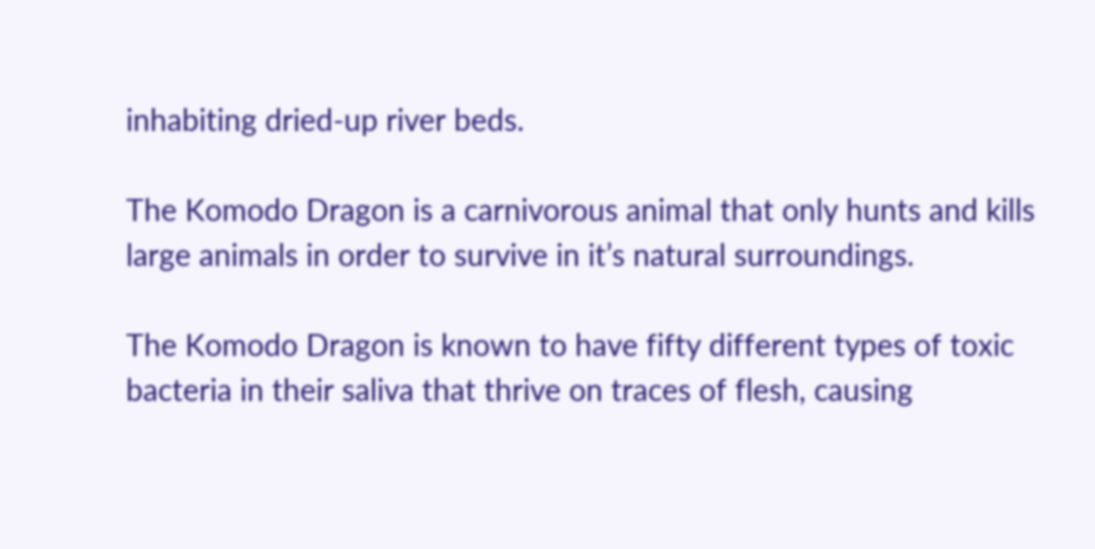inhabiting dried-up river beds.

The Komodo Dragon is a carnivorous animal that only hunts and kills large animals in order to survive in it’s natural surroundings.

The Komodo Dragon is known to have fifty different types of toxic bacteria in their saliva that thrive on traces of flesh, causing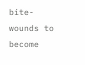bite-wounds to become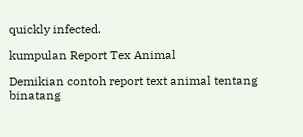quickly infected.

kumpulan Report Tex Animal

Demikian contoh report text animal tentang binatang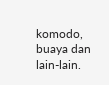komodo, buaya dan lain-lain.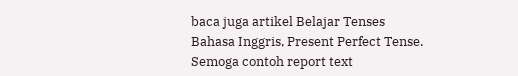baca juga artikel Belajar Tenses Bahasa Inggris, Present Perfect Tense. Semoga contoh report text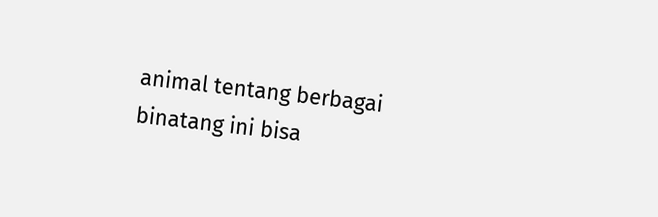animal tentang berbagai binatang ini bisa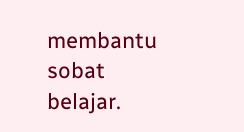membantu sobat belajar.